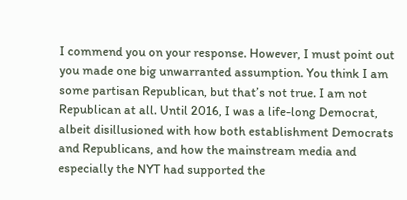I commend you on your response. However, I must point out you made one big unwarranted assumption. You think I am some partisan Republican, but that’s not true. I am not Republican at all. Until 2016, I was a life-long Democrat, albeit disillusioned with how both establishment Democrats and Republicans, and how the mainstream media and especially the NYT had supported the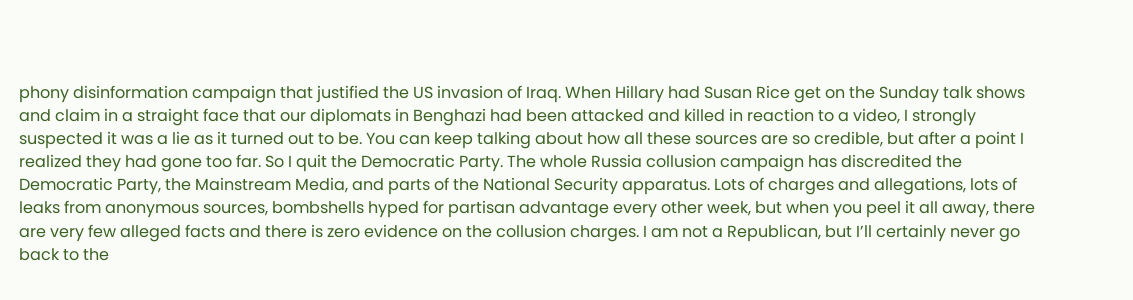phony disinformation campaign that justified the US invasion of Iraq. When Hillary had Susan Rice get on the Sunday talk shows and claim in a straight face that our diplomats in Benghazi had been attacked and killed in reaction to a video, I strongly suspected it was a lie as it turned out to be. You can keep talking about how all these sources are so credible, but after a point I realized they had gone too far. So I quit the Democratic Party. The whole Russia collusion campaign has discredited the Democratic Party, the Mainstream Media, and parts of the National Security apparatus. Lots of charges and allegations, lots of leaks from anonymous sources, bombshells hyped for partisan advantage every other week, but when you peel it all away, there are very few alleged facts and there is zero evidence on the collusion charges. I am not a Republican, but I’ll certainly never go back to the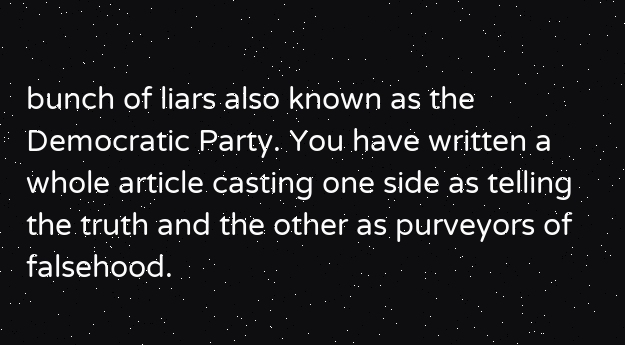bunch of liars also known as the Democratic Party. You have written a whole article casting one side as telling the truth and the other as purveyors of falsehood.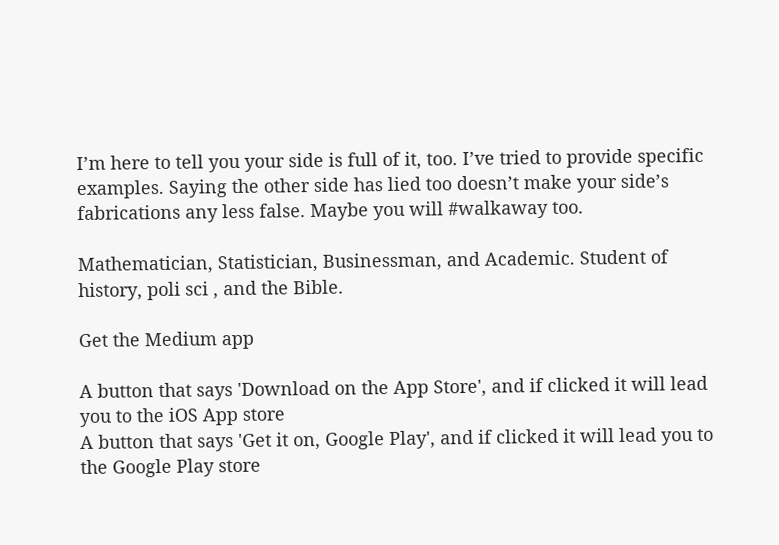I’m here to tell you your side is full of it, too. I’ve tried to provide specific examples. Saying the other side has lied too doesn’t make your side’s fabrications any less false. Maybe you will #walkaway too.

Mathematician, Statistician, Businessman, and Academic. Student of history, poli sci , and the Bible.

Get the Medium app

A button that says 'Download on the App Store', and if clicked it will lead you to the iOS App store
A button that says 'Get it on, Google Play', and if clicked it will lead you to the Google Play store